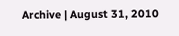Archive | August 31, 2010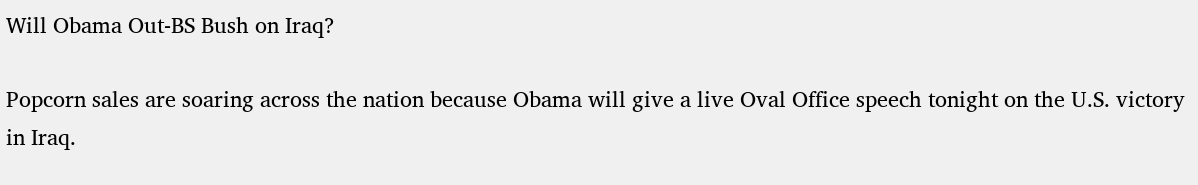Will Obama Out-BS Bush on Iraq?

Popcorn sales are soaring across the nation because Obama will give a live Oval Office speech tonight on the U.S. victory in Iraq.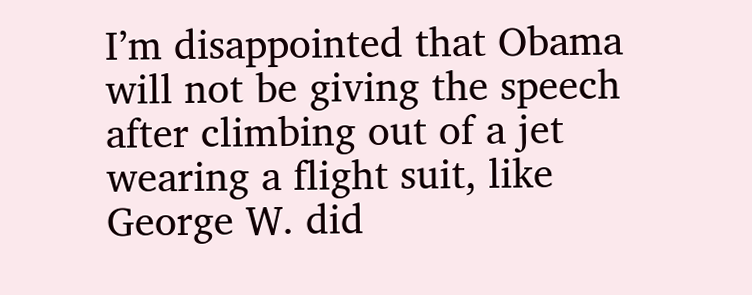I’m disappointed that Obama will not be giving the speech after climbing out of a jet wearing a flight suit, like George W. did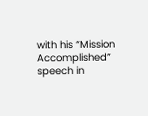with his “Mission Accomplished” speech in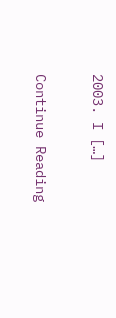2003. I […]

Continue Reading